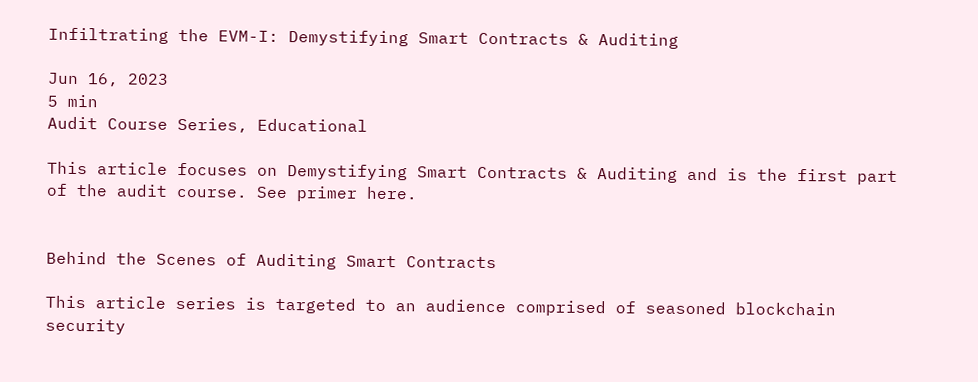Infiltrating the EVM-I: Demystifying Smart Contracts & Auditing

Jun 16, 2023
5 min
Audit Course Series, Educational

This article focuses on Demystifying Smart Contracts & Auditing and is the first part of the audit course. See primer here.


Behind the Scenes of Auditing Smart Contracts

This article series is targeted to an audience comprised of seasoned blockchain security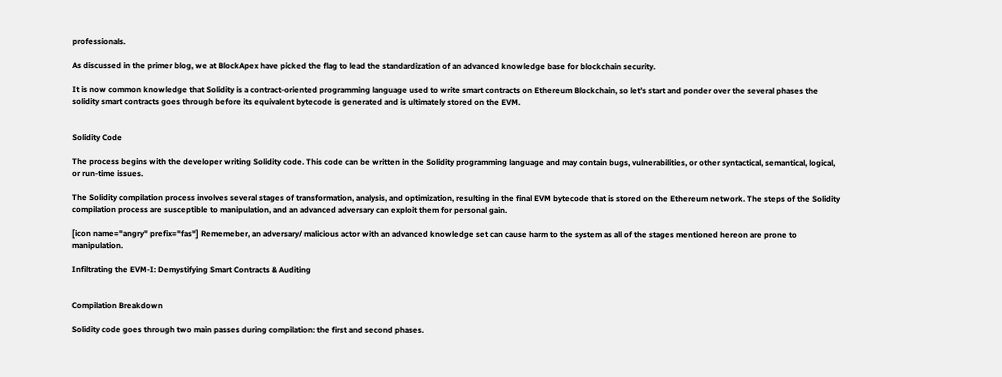professionals.

As discussed in the primer blog, we at BlockApex have picked the flag to lead the standardization of an advanced knowledge base for blockchain security.

It is now common knowledge that Solidity is a contract-oriented programming language used to write smart contracts on Ethereum Blockchain, so let’s start and ponder over the several phases the solidity smart contracts goes through before its equivalent bytecode is generated and is ultimately stored on the EVM.


Solidity Code

The process begins with the developer writing Solidity code. This code can be written in the Solidity programming language and may contain bugs, vulnerabilities, or other syntactical, semantical, logical, or run-time issues.

The Solidity compilation process involves several stages of transformation, analysis, and optimization, resulting in the final EVM bytecode that is stored on the Ethereum network. The steps of the Solidity compilation process are susceptible to manipulation, and an advanced adversary can exploit them for personal gain.

[icon name="angry" prefix="fas"] Rememeber, an adversary/ malicious actor with an advanced knowledge set can cause harm to the system as all of the stages mentioned hereon are prone to manipulation.

Infiltrating the EVM-I: Demystifying Smart Contracts & Auditing


Compilation Breakdown

Solidity code goes through two main passes during compilation: the first and second phases.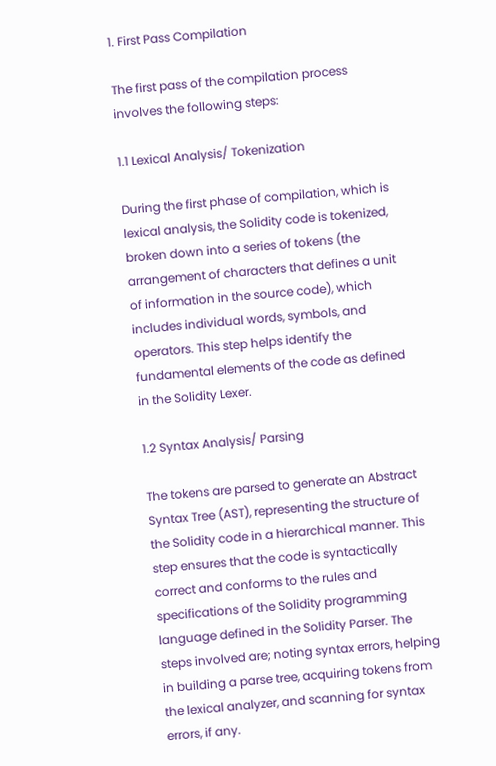1. First Pass Compilation

The first pass of the compilation process involves the following steps:

1.1 Lexical Analysis/ Tokenization

During the first phase of compilation, which is lexical analysis, the Solidity code is tokenized, broken down into a series of tokens (the arrangement of characters that defines a unit of information in the source code), which includes individual words, symbols, and operators. This step helps identify the fundamental elements of the code as defined in the Solidity Lexer.

1.2 Syntax Analysis/ Parsing

The tokens are parsed to generate an Abstract Syntax Tree (AST), representing the structure of the Solidity code in a hierarchical manner. This step ensures that the code is syntactically correct and conforms to the rules and specifications of the Solidity programming language defined in the Solidity Parser. The steps involved are; noting syntax errors, helping in building a parse tree, acquiring tokens from the lexical analyzer, and scanning for syntax errors, if any.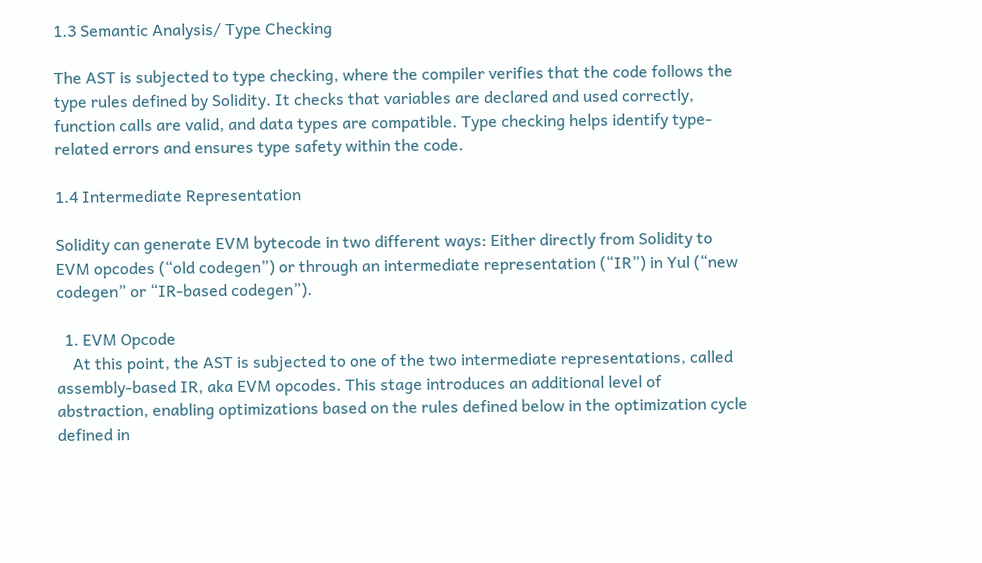1.3 Semantic Analysis/ Type Checking

The AST is subjected to type checking, where the compiler verifies that the code follows the type rules defined by Solidity. It checks that variables are declared and used correctly, function calls are valid, and data types are compatible. Type checking helps identify type-related errors and ensures type safety within the code.

1.4 Intermediate Representation

Solidity can generate EVM bytecode in two different ways: Either directly from Solidity to EVM opcodes (“old codegen”) or through an intermediate representation (“IR”) in Yul (“new codegen” or “IR-based codegen”).

  1. EVM Opcode
    At this point, the AST is subjected to one of the two intermediate representations, called assembly-based IR, aka EVM opcodes. This stage introduces an additional level of abstraction, enabling optimizations based on the rules defined below in the optimization cycle defined in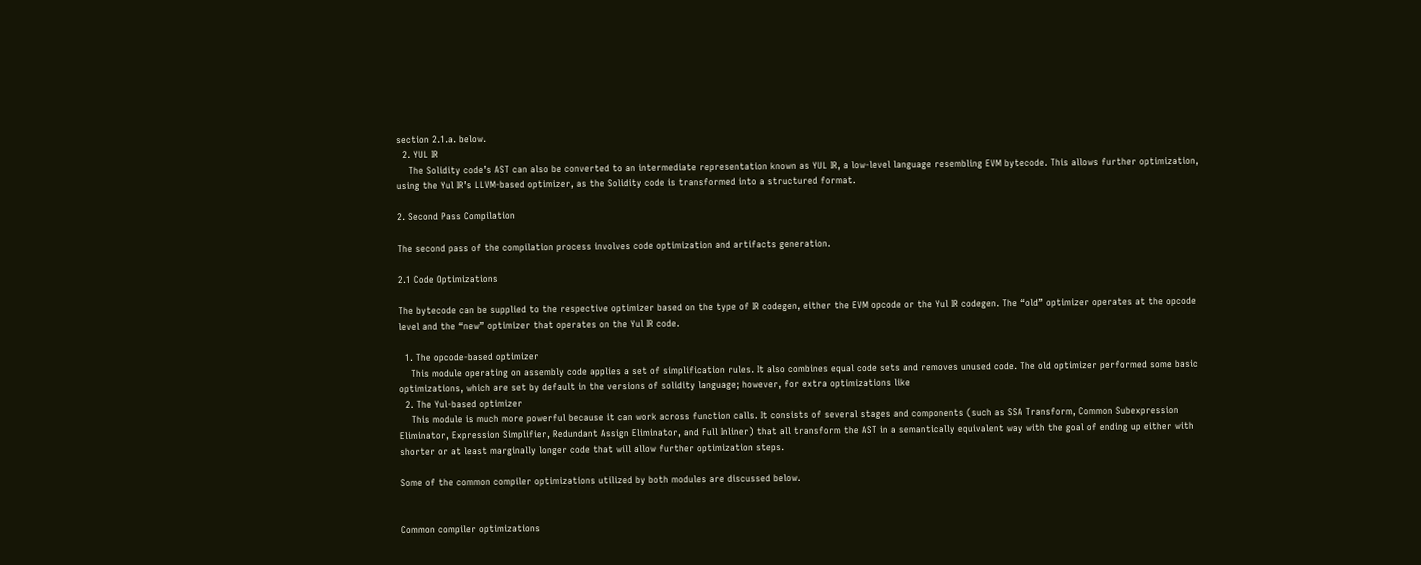section 2.1.a. below.
  2. YUL IR
    The Solidity code’s AST can also be converted to an intermediate representation known as YUL IR, a low-level language resembling EVM bytecode. This allows further optimization, using the Yul IR’s LLVM-based optimizer, as the Solidity code is transformed into a structured format.

2. Second Pass Compilation

The second pass of the compilation process involves code optimization and artifacts generation.

2.1 Code Optimizations

The bytecode can be supplied to the respective optimizer based on the type of IR codegen, either the EVM opcode or the Yul IR codegen. The “old” optimizer operates at the opcode level and the “new” optimizer that operates on the Yul IR code.

  1. The opcode-based optimizer
    This module operating on assembly code applies a set of simplification rules. It also combines equal code sets and removes unused code. The old optimizer performed some basic optimizations, which are set by default in the versions of solidity language; however, for extra optimizations like
  2. The Yul-based optimizer
    This module is much more powerful because it can work across function calls. It consists of several stages and components (such as SSA Transform, Common Subexpression Eliminator, Expression Simplifier, Redundant Assign Eliminator, and Full Inliner) that all transform the AST in a semantically equivalent way with the goal of ending up either with shorter or at least marginally longer code that will allow further optimization steps.

Some of the common compiler optimizations utilized by both modules are discussed below.


Common compiler optimizations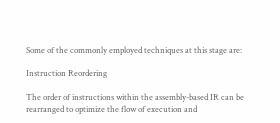Some of the commonly employed techniques at this stage are:

Instruction Reordering

The order of instructions within the assembly-based IR can be rearranged to optimize the flow of execution and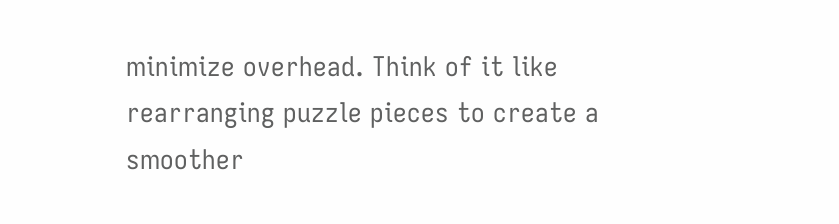minimize overhead. Think of it like rearranging puzzle pieces to create a smoother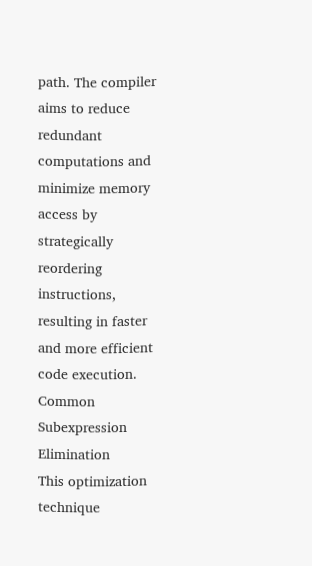path. The compiler aims to reduce redundant computations and minimize memory access by strategically reordering instructions, resulting in faster and more efficient code execution. Common Subexpression Elimination
This optimization technique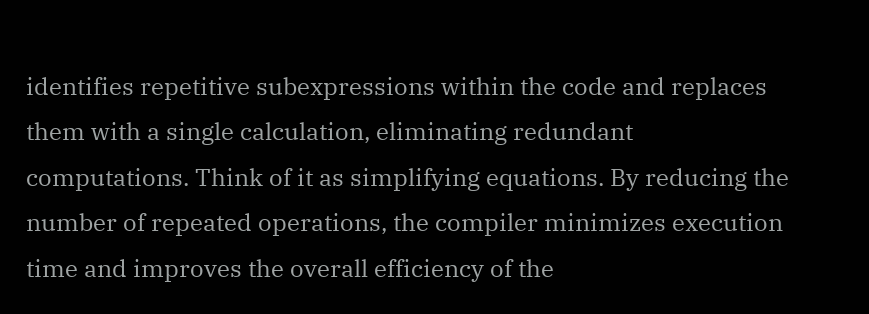identifies repetitive subexpressions within the code and replaces them with a single calculation, eliminating redundant computations. Think of it as simplifying equations. By reducing the number of repeated operations, the compiler minimizes execution time and improves the overall efficiency of the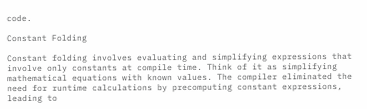code.

Constant Folding

Constant folding involves evaluating and simplifying expressions that involve only constants at compile time. Think of it as simplifying mathematical equations with known values. The compiler eliminated the need for runtime calculations by precomputing constant expressions, leading to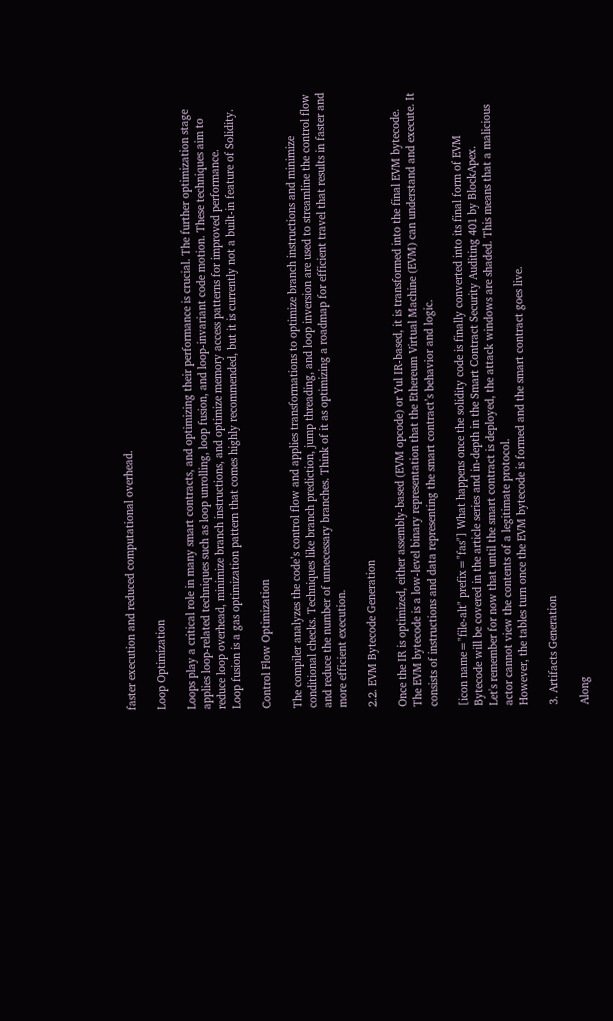faster execution and reduced computational overhead.

Loop Optimization

Loops play a critical role in many smart contracts, and optimizing their performance is crucial. The further optimization stage applies loop-related techniques such as loop unrolling, loop fusion, and loop-invariant code motion. These techniques aim to reduce loop overhead, minimize branch instructions, and optimize memory access patterns for improved performance.
Loop fusion is a gas optimization pattern that comes highly recommended, but it is currently not a built-in feature of Solidity.

Control Flow Optimization

The compiler analyzes the code’s control flow and applies transformations to optimize branch instructions and minimize conditional checks. Techniques like branch prediction, jump threading, and loop inversion are used to streamline the control flow and reduce the number of unnecessary branches. Think of it as optimizing a roadmap for efficient travel that results in faster and more efficient execution.

2.2. EVM Bytecode Generation

Once the IR is optimized, either assembly-based (EVM opcode) or Yul IR-based, it is transformed into the final EVM bytecode. The EVM bytecode is a low-level binary representation that the Ethereum Virtual Machine (EVM) can understand and execute. It consists of instructions and data representing the smart contract’s behavior and logic.

[icon name="file-alt" prefix="fas"] What happens once the solidity code is finally converted into its final form of EVM Bytecode will be covered in the article series and in-depth in the Smart Contract Security Auditing 401 by BlockApex.
Let's remember for now that until the smart contract is deployed, the attack windows are shaded. This means that a malicious actor cannot view the contents of a legitimate protocol.
However, the tables turn once the EVM bytecode is formed and the smart contract goes live.

3. Artifacts Generation

Along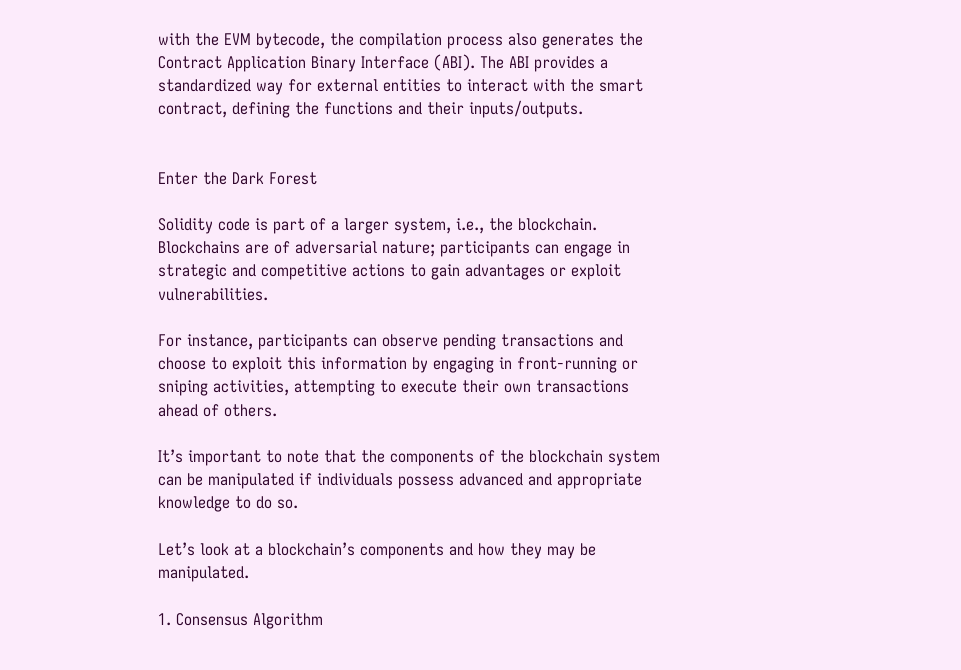with the EVM bytecode, the compilation process also generates the Contract Application Binary Interface (ABI). The ABI provides a standardized way for external entities to interact with the smart contract, defining the functions and their inputs/outputs.


Enter the Dark Forest

Solidity code is part of a larger system, i.e., the blockchain. Blockchains are of adversarial nature; participants can engage in strategic and competitive actions to gain advantages or exploit vulnerabilities.

For instance, participants can observe pending transactions and choose to exploit this information by engaging in front-running or sniping activities, attempting to execute their own transactions ahead of others.

It’s important to note that the components of the blockchain system can be manipulated if individuals possess advanced and appropriate knowledge to do so.

Let’s look at a blockchain’s components and how they may be manipulated.

1. Consensus Algorithm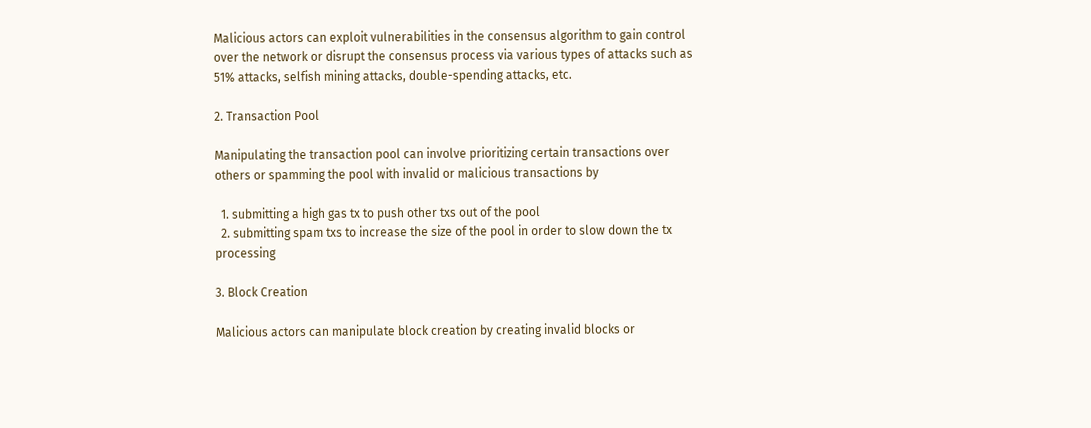Malicious actors can exploit vulnerabilities in the consensus algorithm to gain control over the network or disrupt the consensus process via various types of attacks such as 51% attacks, selfish mining attacks, double-spending attacks, etc.

2. Transaction Pool

Manipulating the transaction pool can involve prioritizing certain transactions over others or spamming the pool with invalid or malicious transactions by

  1. submitting a high gas tx to push other txs out of the pool
  2. submitting spam txs to increase the size of the pool in order to slow down the tx processing

3. Block Creation

Malicious actors can manipulate block creation by creating invalid blocks or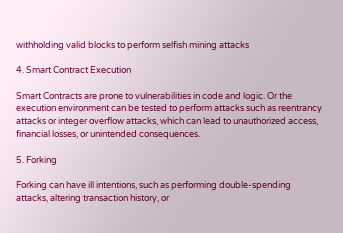withholding valid blocks to perform selfish mining attacks

4. Smart Contract Execution

Smart Contracts are prone to vulnerabilities in code and logic. Or the execution environment can be tested to perform attacks such as reentrancy attacks or integer overflow attacks, which can lead to unauthorized access, financial losses, or unintended consequences.

5. Forking

Forking can have ill intentions, such as performing double-spending attacks, altering transaction history, or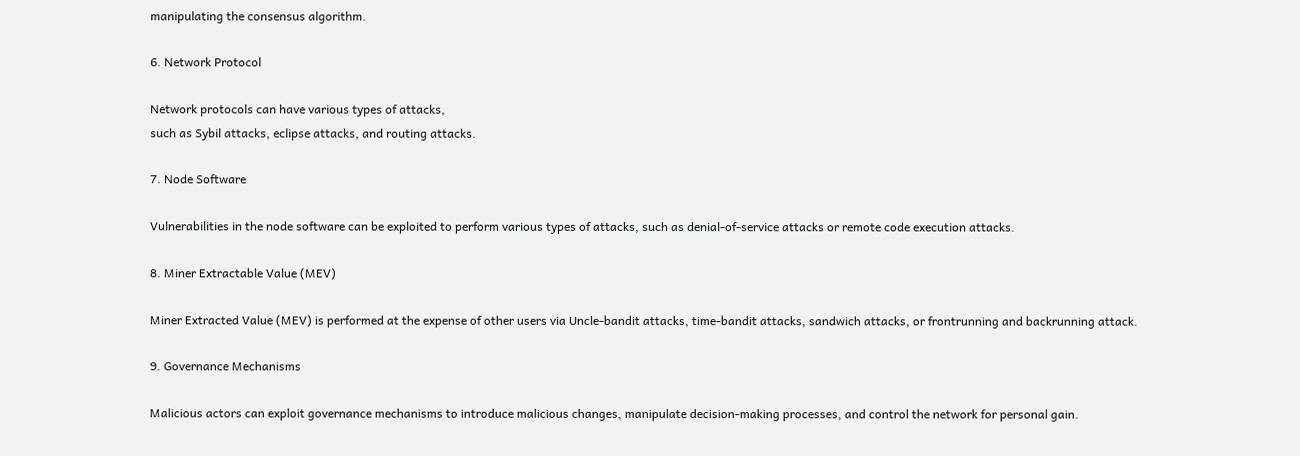manipulating the consensus algorithm.

6. Network Protocol

Network protocols can have various types of attacks,
such as Sybil attacks, eclipse attacks, and routing attacks.

7. Node Software

Vulnerabilities in the node software can be exploited to perform various types of attacks, such as denial-of-service attacks or remote code execution attacks.

8. Miner Extractable Value (MEV)

Miner Extracted Value (MEV) is performed at the expense of other users via Uncle-bandit attacks, time-bandit attacks, sandwich attacks, or frontrunning and backrunning attack.

9. Governance Mechanisms

Malicious actors can exploit governance mechanisms to introduce malicious changes, manipulate decision-making processes, and control the network for personal gain.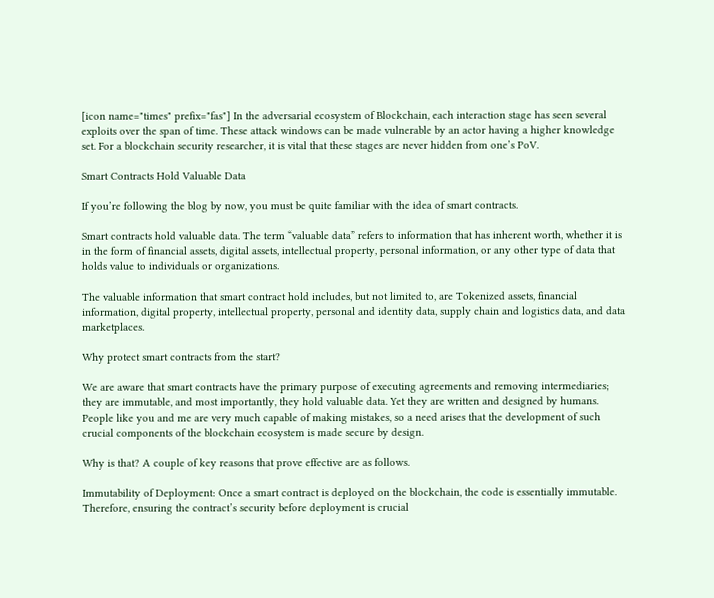[icon name="times" prefix="fas"] In the adversarial ecosystem of Blockchain, each interaction stage has seen several exploits over the span of time. These attack windows can be made vulnerable by an actor having a higher knowledge set. For a blockchain security researcher, it is vital that these stages are never hidden from one’s PoV.

Smart Contracts Hold Valuable Data

If you’re following the blog by now, you must be quite familiar with the idea of smart contracts.

Smart contracts hold valuable data. The term “valuable data” refers to information that has inherent worth, whether it is in the form of financial assets, digital assets, intellectual property, personal information, or any other type of data that holds value to individuals or organizations.

The valuable information that smart contract hold includes, but not limited to, are Tokenized assets, financial information, digital property, intellectual property, personal and identity data, supply chain and logistics data, and data marketplaces.

Why protect smart contracts from the start?

We are aware that smart contracts have the primary purpose of executing agreements and removing intermediaries; they are immutable, and most importantly, they hold valuable data. Yet they are written and designed by humans. People like you and me are very much capable of making mistakes, so a need arises that the development of such crucial components of the blockchain ecosystem is made secure by design.

Why is that? A couple of key reasons that prove effective are as follows.

Immutability of Deployment: Once a smart contract is deployed on the blockchain, the code is essentially immutable. Therefore, ensuring the contract’s security before deployment is crucial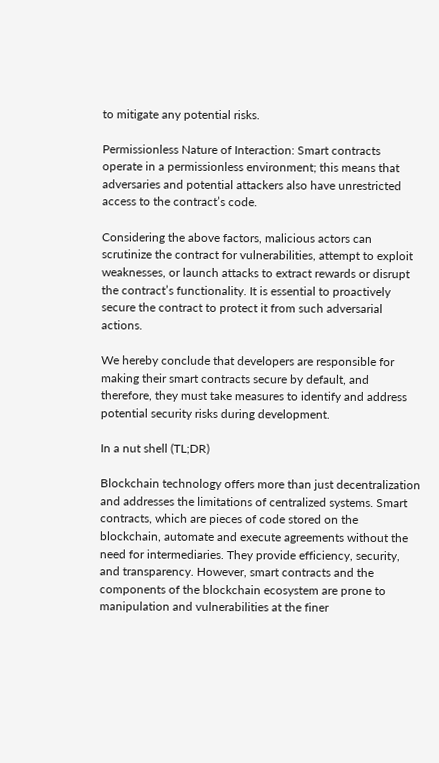to mitigate any potential risks.

Permissionless Nature of Interaction: Smart contracts operate in a permissionless environment; this means that adversaries and potential attackers also have unrestricted access to the contract’s code.

Considering the above factors, malicious actors can scrutinize the contract for vulnerabilities, attempt to exploit weaknesses, or launch attacks to extract rewards or disrupt the contract’s functionality. It is essential to proactively secure the contract to protect it from such adversarial actions.

We hereby conclude that developers are responsible for making their smart contracts secure by default, and therefore, they must take measures to identify and address potential security risks during development.

In a nut shell (TL;DR)

Blockchain technology offers more than just decentralization and addresses the limitations of centralized systems. Smart contracts, which are pieces of code stored on the blockchain, automate and execute agreements without the need for intermediaries. They provide efficiency, security, and transparency. However, smart contracts and the components of the blockchain ecosystem are prone to manipulation and vulnerabilities at the finer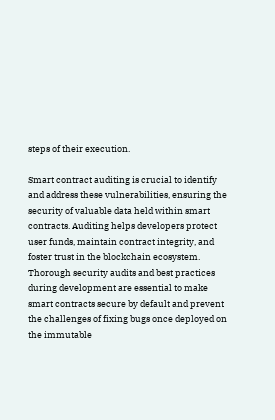steps of their execution.

Smart contract auditing is crucial to identify and address these vulnerabilities, ensuring the security of valuable data held within smart contracts. Auditing helps developers protect user funds, maintain contract integrity, and foster trust in the blockchain ecosystem. Thorough security audits and best practices during development are essential to make smart contracts secure by default and prevent the challenges of fixing bugs once deployed on the immutable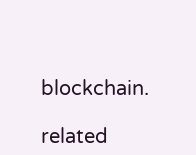blockchain.

related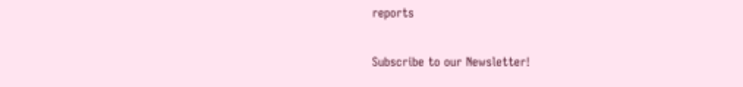reports

Subscribe to our Newsletter!